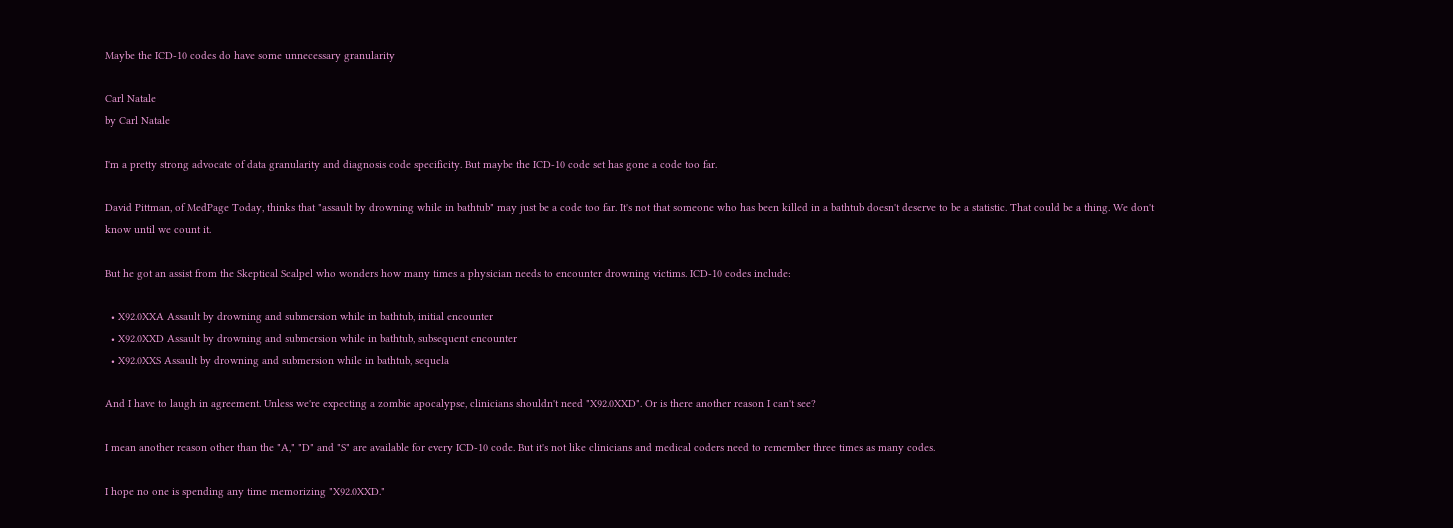Maybe the ICD-10 codes do have some unnecessary granularity

Carl Natale
by Carl Natale

I'm a pretty strong advocate of data granularity and diagnosis code specificity. But maybe the ICD-10 code set has gone a code too far.

David Pittman, of MedPage Today, thinks that "assault by drowning while in bathtub" may just be a code too far. It's not that someone who has been killed in a bathtub doesn't deserve to be a statistic. That could be a thing. We don't know until we count it.

But he got an assist from the Skeptical Scalpel who wonders how many times a physician needs to encounter drowning victims. ICD-10 codes include:

  • X92.0XXA Assault by drowning and submersion while in bathtub, initial encounter
  • X92.0XXD Assault by drowning and submersion while in bathtub, subsequent encounter
  • X92.0XXS Assault by drowning and submersion while in bathtub, sequela

And I have to laugh in agreement. Unless we're expecting a zombie apocalypse, clinicians shouldn't need "X92.0XXD". Or is there another reason I can't see?

I mean another reason other than the "A," "D" and "S" are available for every ICD-10 code. But it's not like clinicians and medical coders need to remember three times as many codes.

I hope no one is spending any time memorizing "X92.0XXD."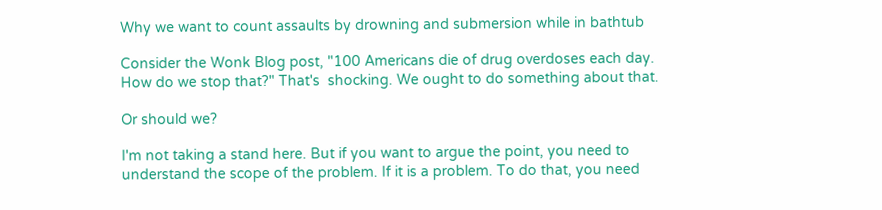Why we want to count assaults by drowning and submersion while in bathtub

Consider the Wonk Blog post, "100 Americans die of drug overdoses each day. How do we stop that?" That's  shocking. We ought to do something about that.

Or should we?

I'm not taking a stand here. But if you want to argue the point, you need to understand the scope of the problem. If it is a problem. To do that, you need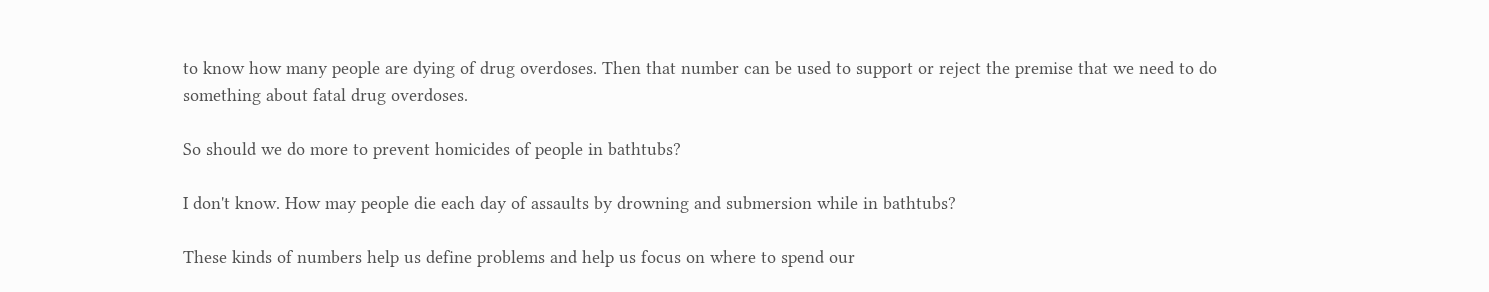to know how many people are dying of drug overdoses. Then that number can be used to support or reject the premise that we need to do something about fatal drug overdoses.

So should we do more to prevent homicides of people in bathtubs?

I don't know. How may people die each day of assaults by drowning and submersion while in bathtubs?

These kinds of numbers help us define problems and help us focus on where to spend our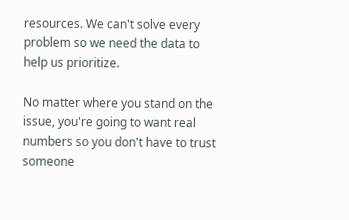resources. We can't solve every problem so we need the data to help us prioritize.

No matter where you stand on the issue, you're going to want real numbers so you don't have to trust someone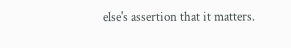else's assertion that it matters.